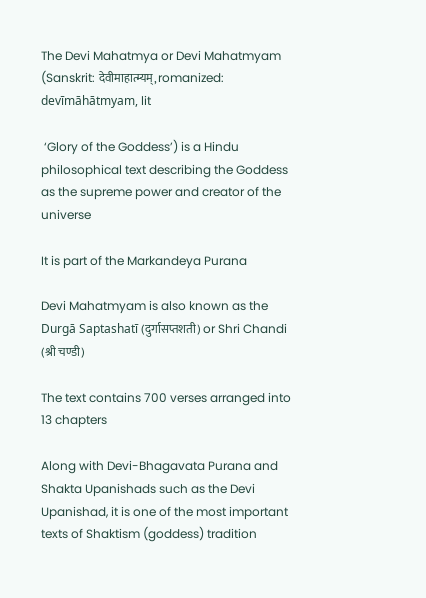The Devi Mahatmya or Devi Mahatmyam (Sanskrit: देवीमाहात्म्यम्, romanized: devīmāhātmyam, lit

 ‘Glory of the Goddess’) is a Hindu philosophical text describing the Goddess as the supreme power and creator of the universe

It is part of the Markandeya Purana

Devi Mahatmyam is also known as the Durgā Saptashatī (दुर्गासप्तशती) or Shri Chandi (श्री चण्डी)

The text contains 700 verses arranged into 13 chapters

Along with Devi-Bhagavata Purana and Shakta Upanishads such as the Devi Upanishad, it is one of the most important texts of Shaktism (goddess) tradition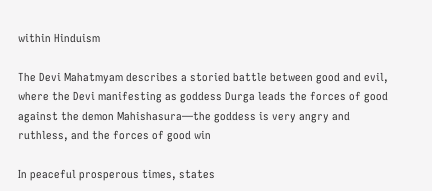within Hinduism

The Devi Mahatmyam describes a storied battle between good and evil, where the Devi manifesting as goddess Durga leads the forces of good against the demon Mahishasura—the goddess is very angry and ruthless, and the forces of good win

In peaceful prosperous times, states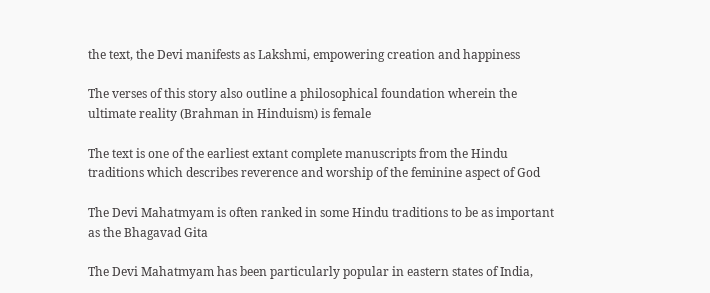the text, the Devi manifests as Lakshmi, empowering creation and happiness

The verses of this story also outline a philosophical foundation wherein the ultimate reality (Brahman in Hinduism) is female

The text is one of the earliest extant complete manuscripts from the Hindu traditions which describes reverence and worship of the feminine aspect of God

The Devi Mahatmyam is often ranked in some Hindu traditions to be as important as the Bhagavad Gita

The Devi Mahatmyam has been particularly popular in eastern states of India,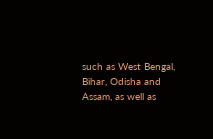such as West Bengal, Bihar, Odisha and Assam, as well as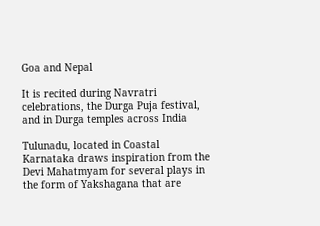Goa and Nepal

It is recited during Navratri celebrations, the Durga Puja festival, and in Durga temples across India

Tulunadu, located in Coastal Karnataka draws inspiration from the Devi Mahatmyam for several plays in the form of Yakshagana that are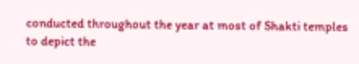conducted throughout the year at most of Shakti temples to depict the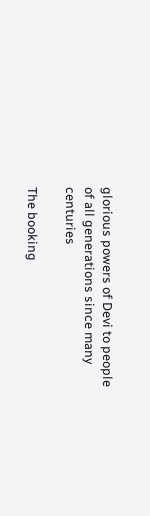glorious powers of Devi to people of all generations since many centuries

The booking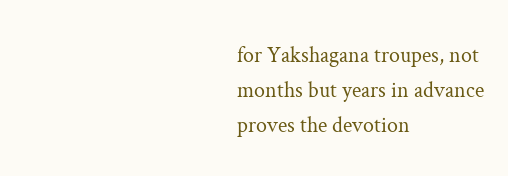for Yakshagana troupes, not months but years in advance proves the devotion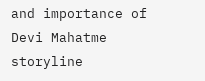and importance of Devi Mahatme storyline